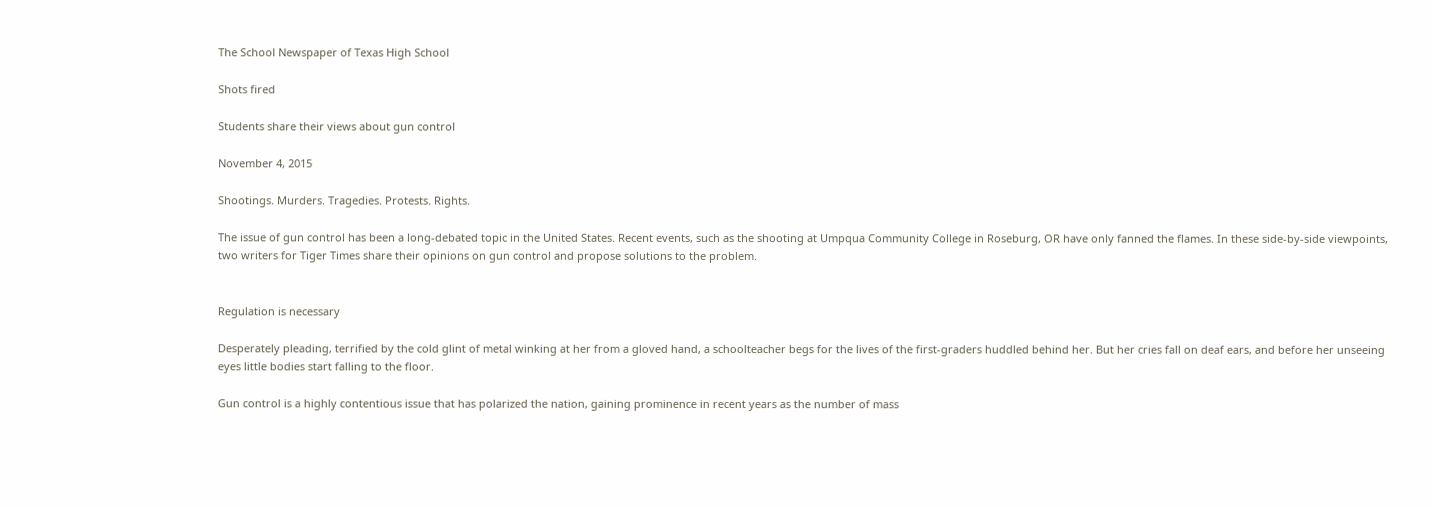The School Newspaper of Texas High School

Shots fired

Students share their views about gun control

November 4, 2015

Shootings. Murders. Tragedies. Protests. Rights.

The issue of gun control has been a long-debated topic in the United States. Recent events, such as the shooting at Umpqua Community College in Roseburg, OR have only fanned the flames. In these side-by-side viewpoints, two writers for Tiger Times share their opinions on gun control and propose solutions to the problem.


Regulation is necessary

Desperately pleading, terrified by the cold glint of metal winking at her from a gloved hand, a schoolteacher begs for the lives of the first-graders huddled behind her. But her cries fall on deaf ears, and before her unseeing eyes little bodies start falling to the floor.

Gun control is a highly contentious issue that has polarized the nation, gaining prominence in recent years as the number of mass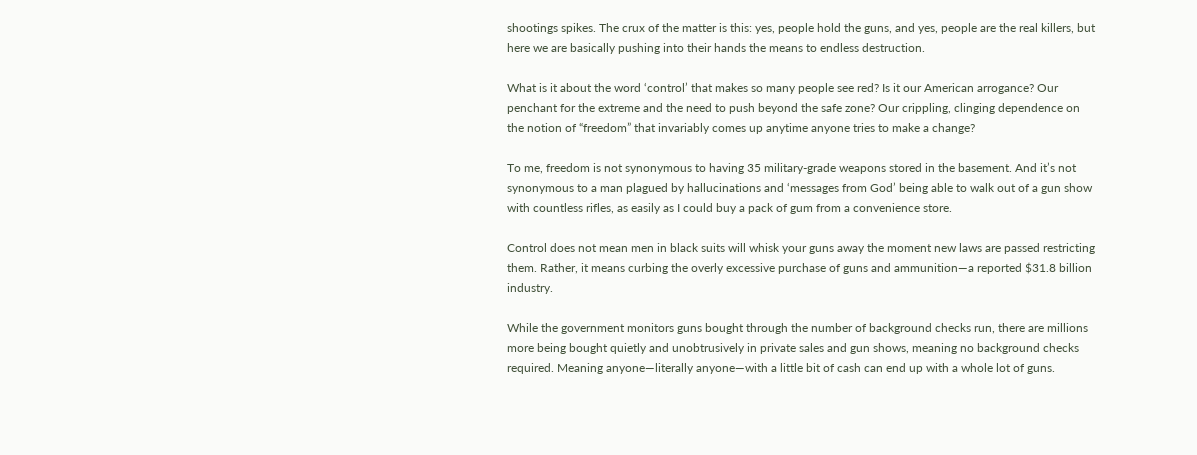shootings spikes. The crux of the matter is this: yes, people hold the guns, and yes, people are the real killers, but here we are basically pushing into their hands the means to endless destruction.

What is it about the word ‘control’ that makes so many people see red? Is it our American arrogance? Our penchant for the extreme and the need to push beyond the safe zone? Our crippling, clinging dependence on the notion of “freedom” that invariably comes up anytime anyone tries to make a change?

To me, freedom is not synonymous to having 35 military-grade weapons stored in the basement. And it’s not synonymous to a man plagued by hallucinations and ‘messages from God’ being able to walk out of a gun show with countless rifles, as easily as I could buy a pack of gum from a convenience store.

Control does not mean men in black suits will whisk your guns away the moment new laws are passed restricting them. Rather, it means curbing the overly excessive purchase of guns and ammunition—a reported $31.8 billion industry.

While the government monitors guns bought through the number of background checks run, there are millions more being bought quietly and unobtrusively in private sales and gun shows, meaning no background checks required. Meaning anyone—literally anyone—with a little bit of cash can end up with a whole lot of guns.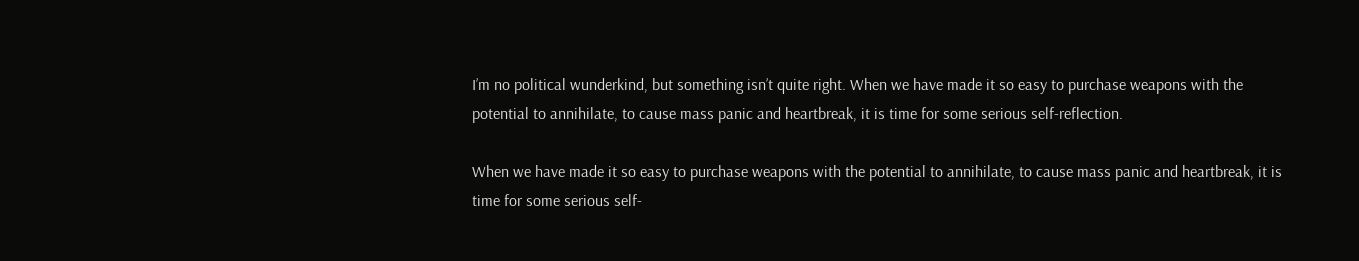I’m no political wunderkind, but something isn’t quite right. When we have made it so easy to purchase weapons with the potential to annihilate, to cause mass panic and heartbreak, it is time for some serious self-reflection.

When we have made it so easy to purchase weapons with the potential to annihilate, to cause mass panic and heartbreak, it is time for some serious self-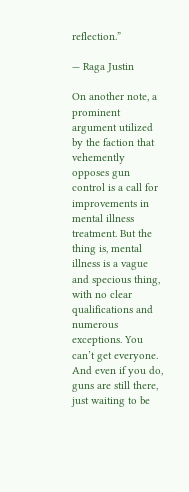reflection.”

— Raga Justin

On another note, a prominent argument utilized by the faction that vehemently opposes gun control is a call for improvements in mental illness treatment. But the thing is, mental illness is a vague and specious thing, with no clear qualifications and numerous exceptions. You can’t get everyone. And even if you do, guns are still there, just waiting to be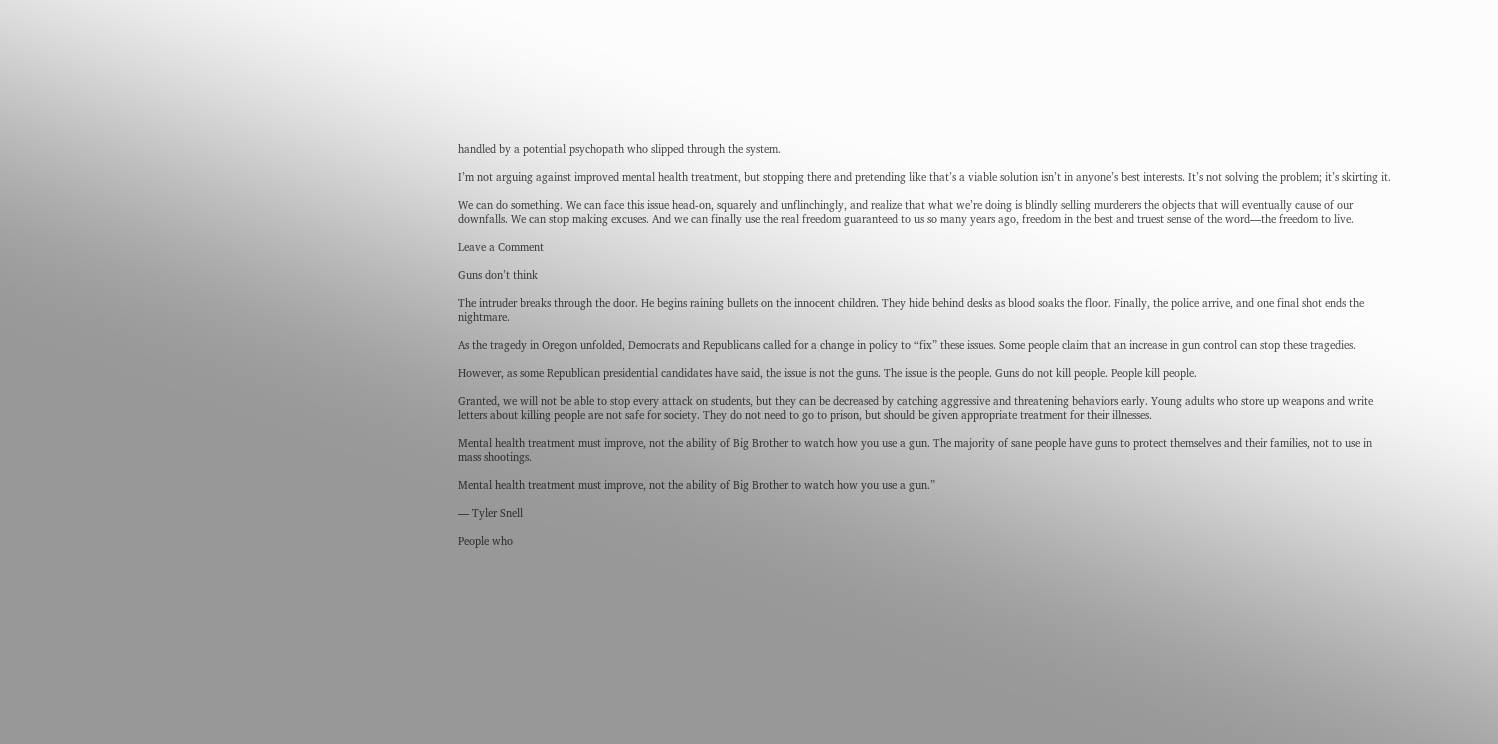handled by a potential psychopath who slipped through the system.

I’m not arguing against improved mental health treatment, but stopping there and pretending like that’s a viable solution isn’t in anyone’s best interests. It’s not solving the problem; it’s skirting it.

We can do something. We can face this issue head-on, squarely and unflinchingly, and realize that what we’re doing is blindly selling murderers the objects that will eventually cause of our downfalls. We can stop making excuses. And we can finally use the real freedom guaranteed to us so many years ago, freedom in the best and truest sense of the word—the freedom to live.

Leave a Comment

Guns don’t think

The intruder breaks through the door. He begins raining bullets on the innocent children. They hide behind desks as blood soaks the floor. Finally, the police arrive, and one final shot ends the nightmare.

As the tragedy in Oregon unfolded, Democrats and Republicans called for a change in policy to “fix” these issues. Some people claim that an increase in gun control can stop these tragedies.

However, as some Republican presidential candidates have said, the issue is not the guns. The issue is the people. Guns do not kill people. People kill people.

Granted, we will not be able to stop every attack on students, but they can be decreased by catching aggressive and threatening behaviors early. Young adults who store up weapons and write letters about killing people are not safe for society. They do not need to go to prison, but should be given appropriate treatment for their illnesses.

Mental health treatment must improve, not the ability of Big Brother to watch how you use a gun. The majority of sane people have guns to protect themselves and their families, not to use in mass shootings.

Mental health treatment must improve, not the ability of Big Brother to watch how you use a gun.”

— Tyler Snell

People who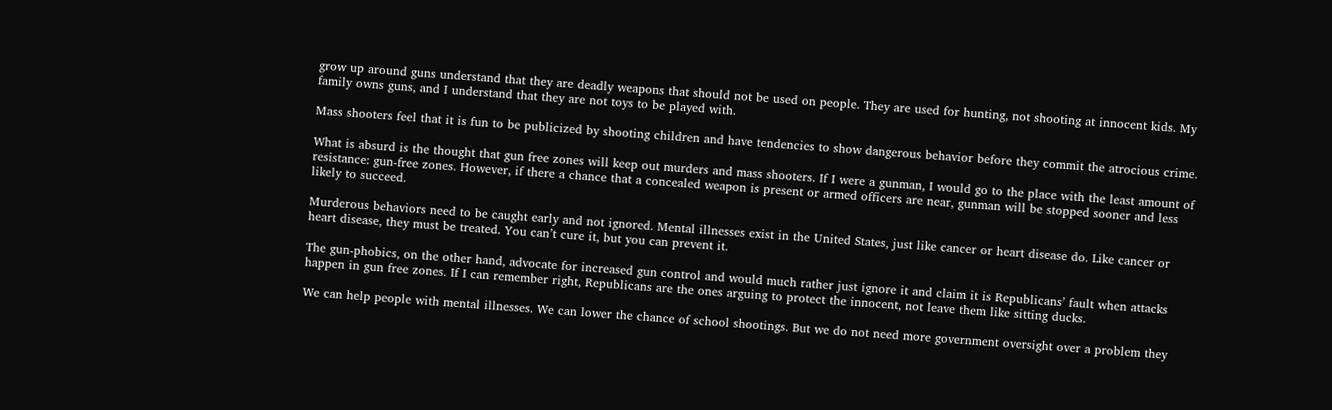grow up around guns understand that they are deadly weapons that should not be used on people. They are used for hunting, not shooting at innocent kids. My family owns guns, and I understand that they are not toys to be played with.

Mass shooters feel that it is fun to be publicized by shooting children and have tendencies to show dangerous behavior before they commit the atrocious crime.

What is absurd is the thought that gun free zones will keep out murders and mass shooters. If I were a gunman, I would go to the place with the least amount of resistance: gun-free zones. However, if there a chance that a concealed weapon is present or armed officers are near, gunman will be stopped sooner and less likely to succeed.

Murderous behaviors need to be caught early and not ignored. Mental illnesses exist in the United States, just like cancer or heart disease do. Like cancer or heart disease, they must be treated. You can’t cure it, but you can prevent it.

The gun-phobics, on the other hand, advocate for increased gun control and would much rather just ignore it and claim it is Republicans’ fault when attacks happen in gun free zones. If I can remember right, Republicans are the ones arguing to protect the innocent, not leave them like sitting ducks.

We can help people with mental illnesses. We can lower the chance of school shootings. But we do not need more government oversight over a problem they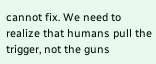cannot fix. We need to realize that humans pull the trigger, not the guns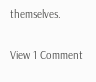themselves.

View 1 Comment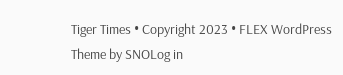Tiger Times • Copyright 2023 • FLEX WordPress Theme by SNOLog in